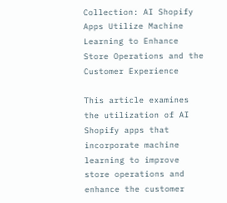Collection: AI Shopify Apps Utilize Machine Learning to Enhance Store Operations and the Customer Experience

This article examines the utilization of AI Shopify apps that incorporate machine learning to improve store operations and enhance the customer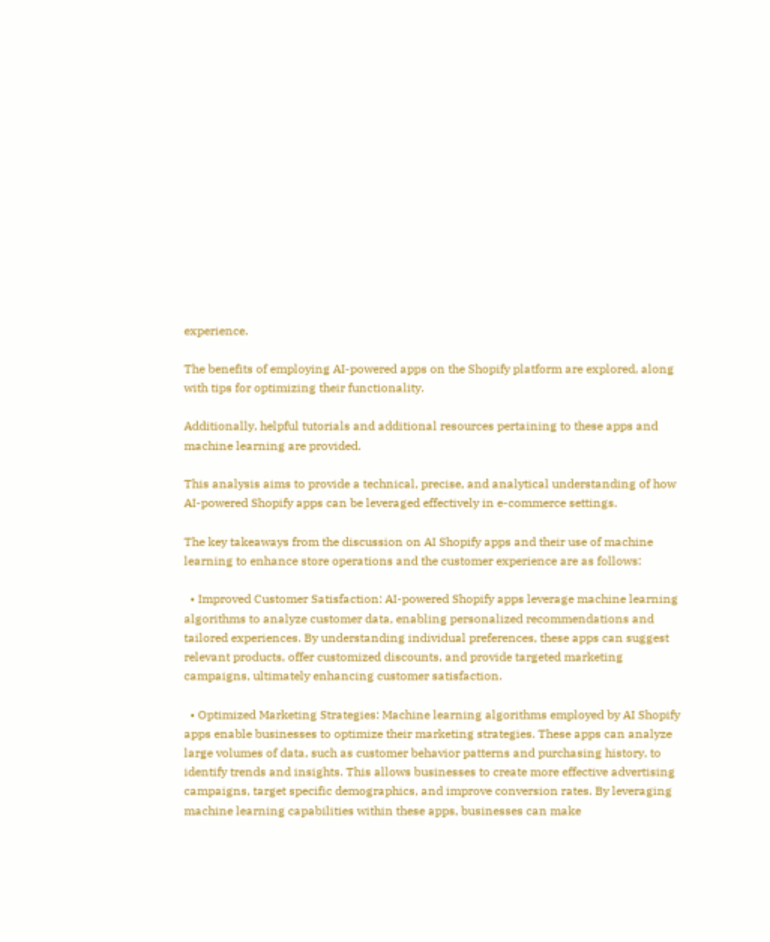experience.

The benefits of employing AI-powered apps on the Shopify platform are explored, along with tips for optimizing their functionality.

Additionally, helpful tutorials and additional resources pertaining to these apps and machine learning are provided.

This analysis aims to provide a technical, precise, and analytical understanding of how AI-powered Shopify apps can be leveraged effectively in e-commerce settings.

The key takeaways from the discussion on AI Shopify apps and their use of machine learning to enhance store operations and the customer experience are as follows:

  • Improved Customer Satisfaction: AI-powered Shopify apps leverage machine learning algorithms to analyze customer data, enabling personalized recommendations and tailored experiences. By understanding individual preferences, these apps can suggest relevant products, offer customized discounts, and provide targeted marketing campaigns, ultimately enhancing customer satisfaction.

  • Optimized Marketing Strategies: Machine learning algorithms employed by AI Shopify apps enable businesses to optimize their marketing strategies. These apps can analyze large volumes of data, such as customer behavior patterns and purchasing history, to identify trends and insights. This allows businesses to create more effective advertising campaigns, target specific demographics, and improve conversion rates. By leveraging machine learning capabilities within these apps, businesses can make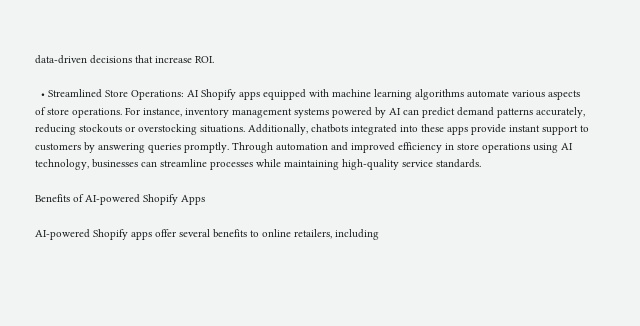data-driven decisions that increase ROI.

  • Streamlined Store Operations: AI Shopify apps equipped with machine learning algorithms automate various aspects of store operations. For instance, inventory management systems powered by AI can predict demand patterns accurately, reducing stockouts or overstocking situations. Additionally, chatbots integrated into these apps provide instant support to customers by answering queries promptly. Through automation and improved efficiency in store operations using AI technology, businesses can streamline processes while maintaining high-quality service standards.

Benefits of AI-powered Shopify Apps

AI-powered Shopify apps offer several benefits to online retailers, including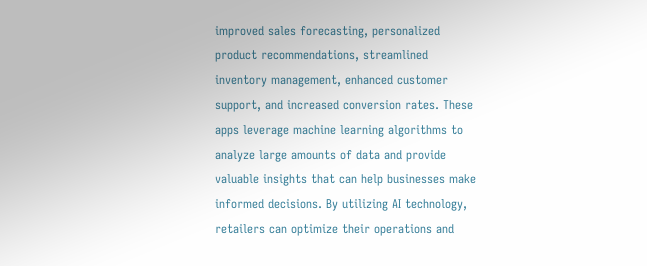improved sales forecasting, personalized product recommendations, streamlined inventory management, enhanced customer support, and increased conversion rates. These apps leverage machine learning algorithms to analyze large amounts of data and provide valuable insights that can help businesses make informed decisions. By utilizing AI technology, retailers can optimize their operations and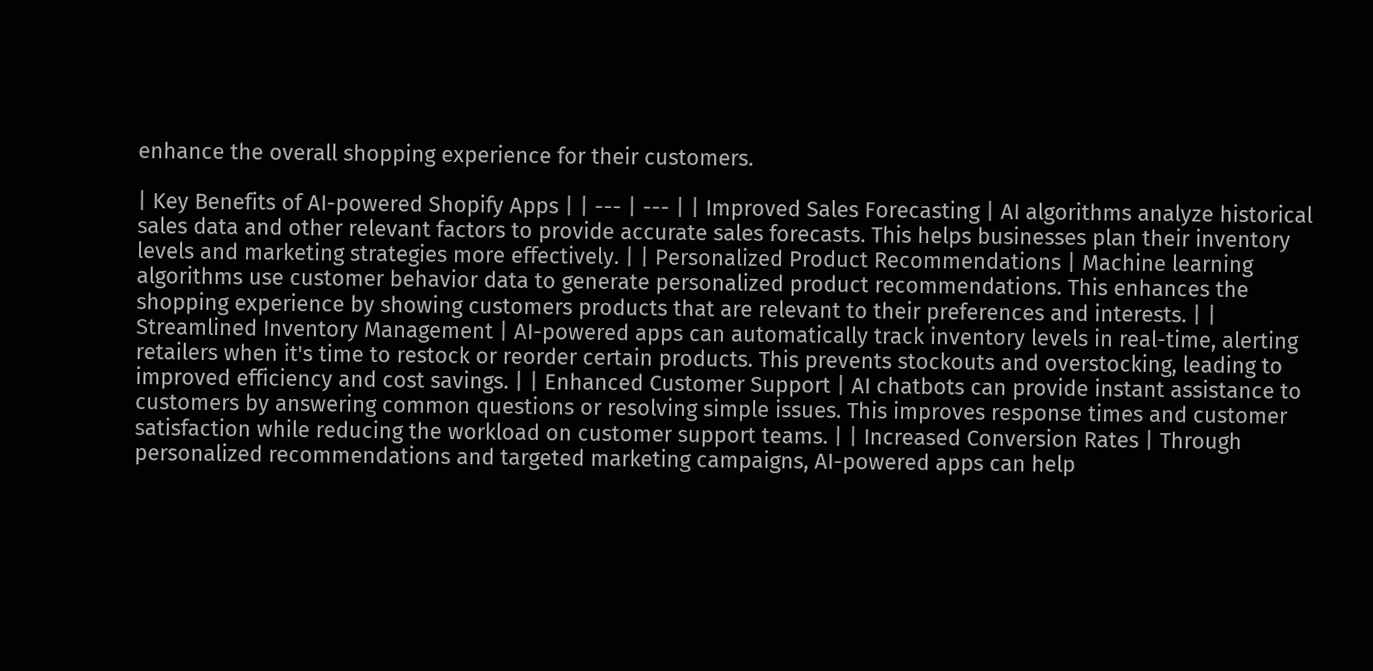enhance the overall shopping experience for their customers.

| Key Benefits of AI-powered Shopify Apps | | --- | --- | | Improved Sales Forecasting | AI algorithms analyze historical sales data and other relevant factors to provide accurate sales forecasts. This helps businesses plan their inventory levels and marketing strategies more effectively. | | Personalized Product Recommendations | Machine learning algorithms use customer behavior data to generate personalized product recommendations. This enhances the shopping experience by showing customers products that are relevant to their preferences and interests. | | Streamlined Inventory Management | AI-powered apps can automatically track inventory levels in real-time, alerting retailers when it's time to restock or reorder certain products. This prevents stockouts and overstocking, leading to improved efficiency and cost savings. | | Enhanced Customer Support | AI chatbots can provide instant assistance to customers by answering common questions or resolving simple issues. This improves response times and customer satisfaction while reducing the workload on customer support teams. | | Increased Conversion Rates | Through personalized recommendations and targeted marketing campaigns, AI-powered apps can help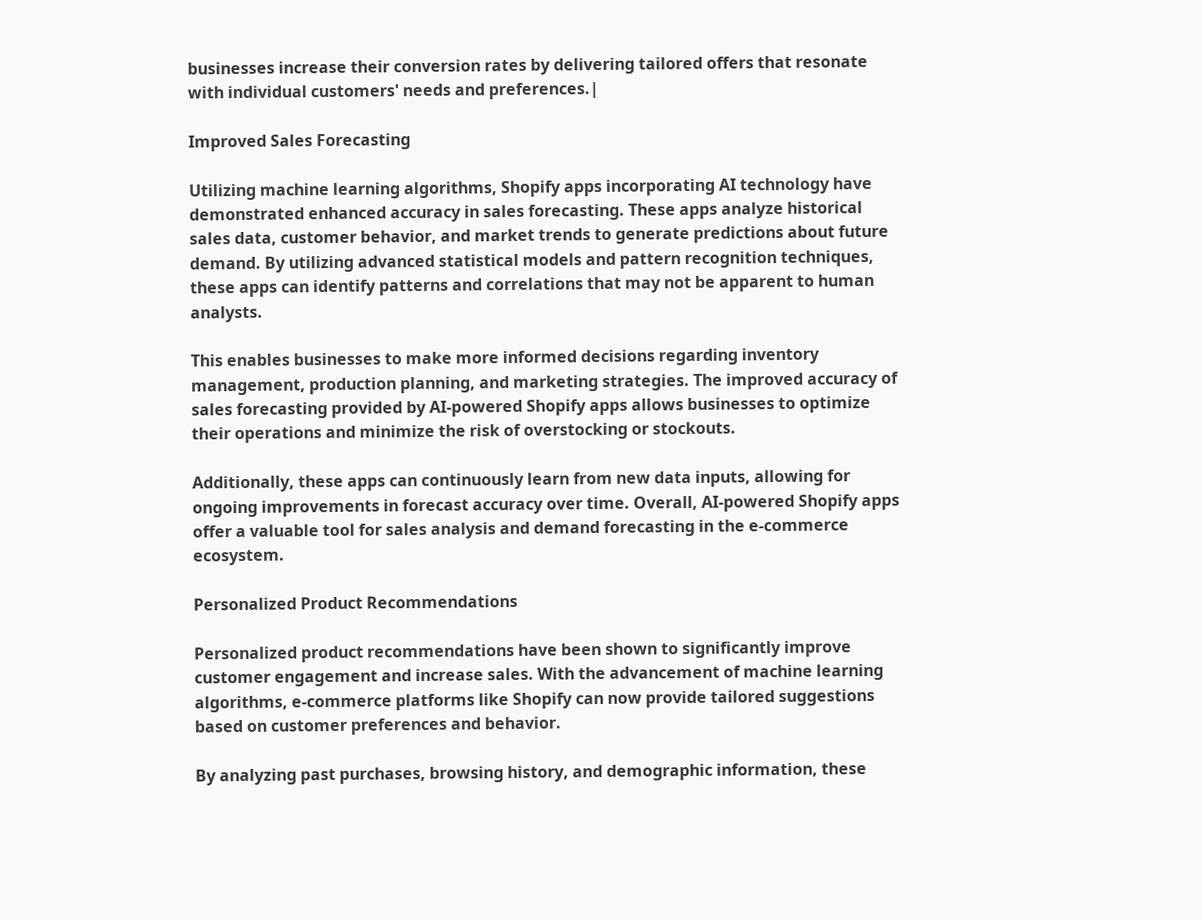businesses increase their conversion rates by delivering tailored offers that resonate with individual customers' needs and preferences.|

Improved Sales Forecasting

Utilizing machine learning algorithms, Shopify apps incorporating AI technology have demonstrated enhanced accuracy in sales forecasting. These apps analyze historical sales data, customer behavior, and market trends to generate predictions about future demand. By utilizing advanced statistical models and pattern recognition techniques, these apps can identify patterns and correlations that may not be apparent to human analysts.

This enables businesses to make more informed decisions regarding inventory management, production planning, and marketing strategies. The improved accuracy of sales forecasting provided by AI-powered Shopify apps allows businesses to optimize their operations and minimize the risk of overstocking or stockouts.

Additionally, these apps can continuously learn from new data inputs, allowing for ongoing improvements in forecast accuracy over time. Overall, AI-powered Shopify apps offer a valuable tool for sales analysis and demand forecasting in the e-commerce ecosystem.

Personalized Product Recommendations

Personalized product recommendations have been shown to significantly improve customer engagement and increase sales. With the advancement of machine learning algorithms, e-commerce platforms like Shopify can now provide tailored suggestions based on customer preferences and behavior.

By analyzing past purchases, browsing history, and demographic information, these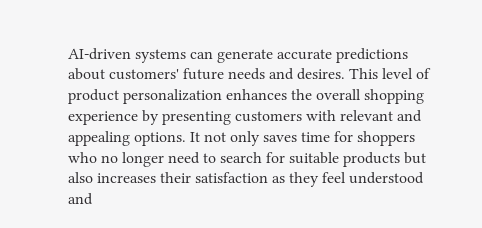AI-driven systems can generate accurate predictions about customers' future needs and desires. This level of product personalization enhances the overall shopping experience by presenting customers with relevant and appealing options. It not only saves time for shoppers who no longer need to search for suitable products but also increases their satisfaction as they feel understood and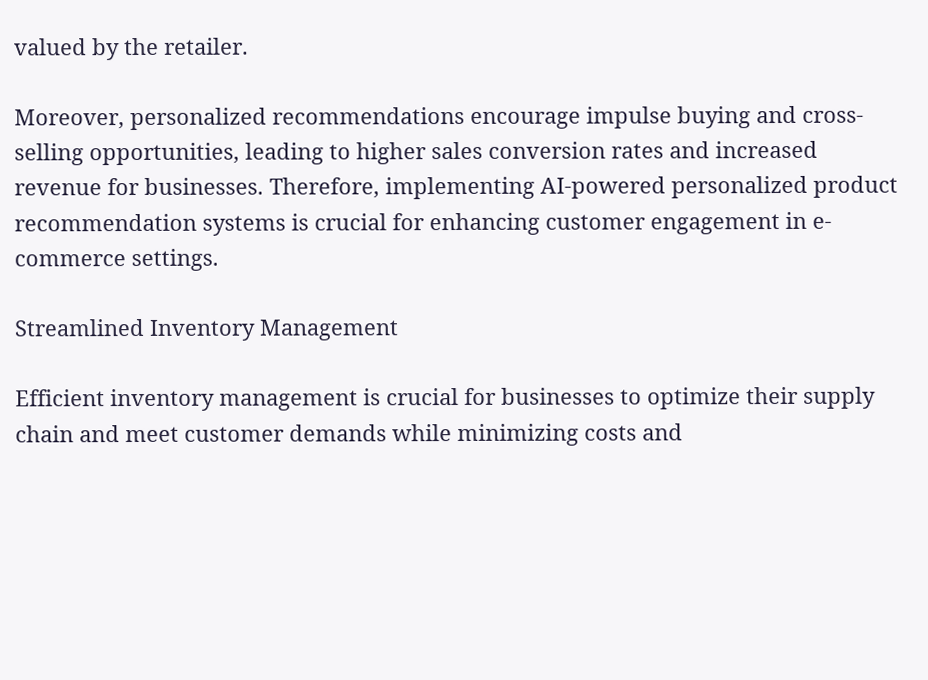valued by the retailer.

Moreover, personalized recommendations encourage impulse buying and cross-selling opportunities, leading to higher sales conversion rates and increased revenue for businesses. Therefore, implementing AI-powered personalized product recommendation systems is crucial for enhancing customer engagement in e-commerce settings.

Streamlined Inventory Management

Efficient inventory management is crucial for businesses to optimize their supply chain and meet customer demands while minimizing costs and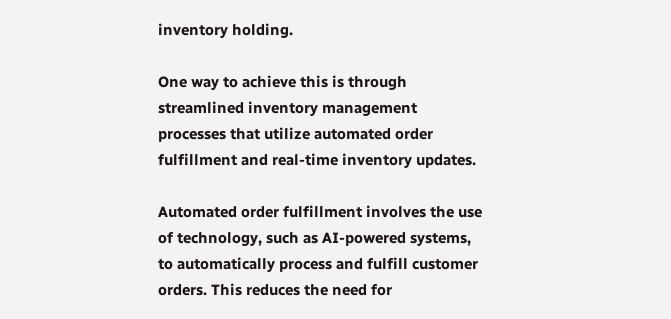inventory holding.

One way to achieve this is through streamlined inventory management processes that utilize automated order fulfillment and real-time inventory updates.

Automated order fulfillment involves the use of technology, such as AI-powered systems, to automatically process and fulfill customer orders. This reduces the need for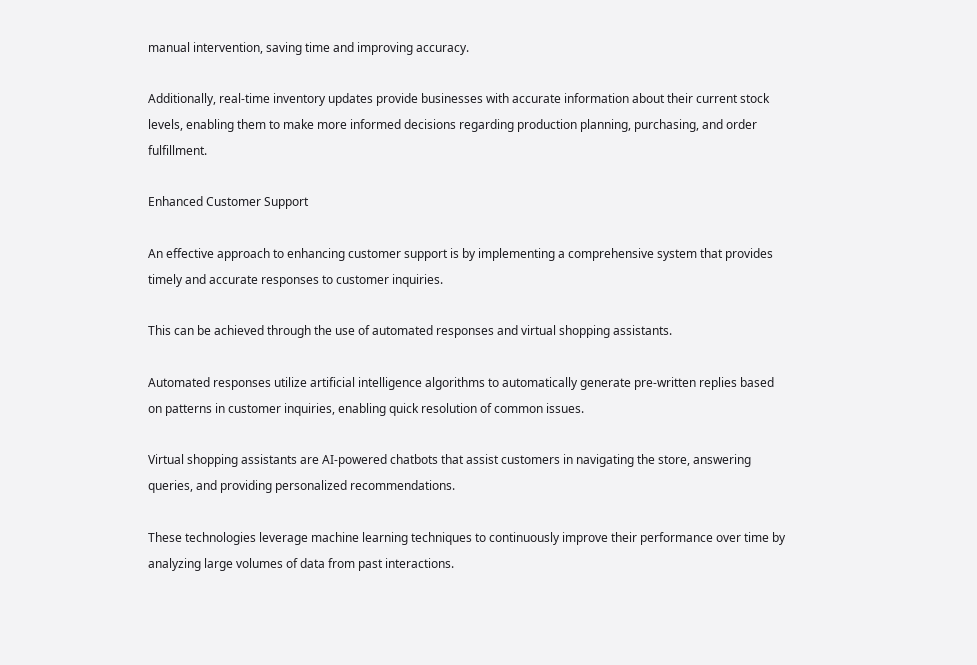manual intervention, saving time and improving accuracy.

Additionally, real-time inventory updates provide businesses with accurate information about their current stock levels, enabling them to make more informed decisions regarding production planning, purchasing, and order fulfillment.

Enhanced Customer Support

An effective approach to enhancing customer support is by implementing a comprehensive system that provides timely and accurate responses to customer inquiries.

This can be achieved through the use of automated responses and virtual shopping assistants.

Automated responses utilize artificial intelligence algorithms to automatically generate pre-written replies based on patterns in customer inquiries, enabling quick resolution of common issues.

Virtual shopping assistants are AI-powered chatbots that assist customers in navigating the store, answering queries, and providing personalized recommendations.

These technologies leverage machine learning techniques to continuously improve their performance over time by analyzing large volumes of data from past interactions.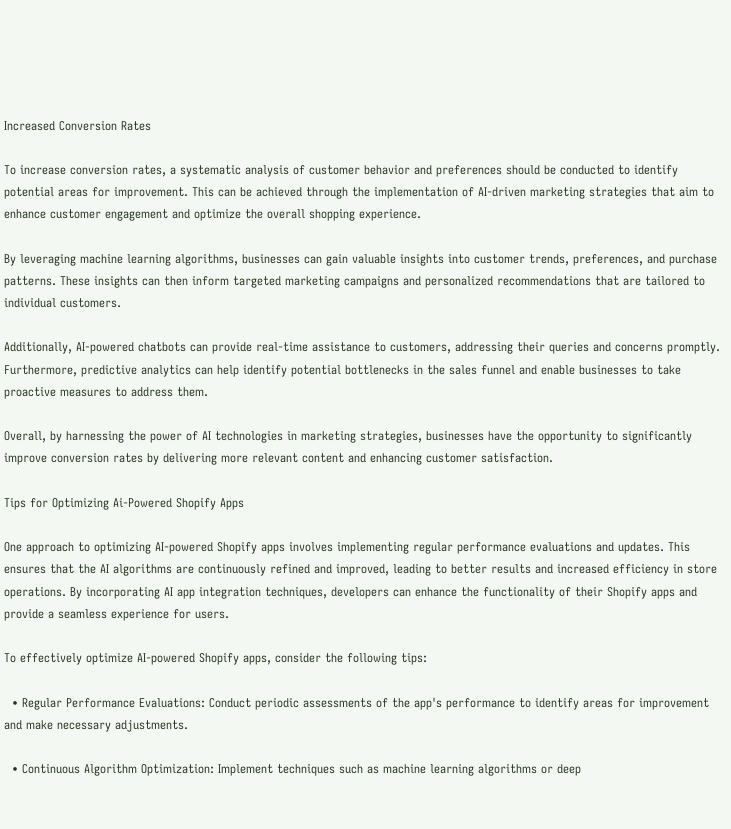Increased Conversion Rates

To increase conversion rates, a systematic analysis of customer behavior and preferences should be conducted to identify potential areas for improvement. This can be achieved through the implementation of AI-driven marketing strategies that aim to enhance customer engagement and optimize the overall shopping experience.

By leveraging machine learning algorithms, businesses can gain valuable insights into customer trends, preferences, and purchase patterns. These insights can then inform targeted marketing campaigns and personalized recommendations that are tailored to individual customers.

Additionally, AI-powered chatbots can provide real-time assistance to customers, addressing their queries and concerns promptly. Furthermore, predictive analytics can help identify potential bottlenecks in the sales funnel and enable businesses to take proactive measures to address them.

Overall, by harnessing the power of AI technologies in marketing strategies, businesses have the opportunity to significantly improve conversion rates by delivering more relevant content and enhancing customer satisfaction.

Tips for Optimizing Ai-Powered Shopify Apps

One approach to optimizing AI-powered Shopify apps involves implementing regular performance evaluations and updates. This ensures that the AI algorithms are continuously refined and improved, leading to better results and increased efficiency in store operations. By incorporating AI app integration techniques, developers can enhance the functionality of their Shopify apps and provide a seamless experience for users.

To effectively optimize AI-powered Shopify apps, consider the following tips:

  • Regular Performance Evaluations: Conduct periodic assessments of the app's performance to identify areas for improvement and make necessary adjustments.

  • Continuous Algorithm Optimization: Implement techniques such as machine learning algorithms or deep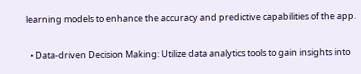learning models to enhance the accuracy and predictive capabilities of the app.

  • Data-driven Decision Making: Utilize data analytics tools to gain insights into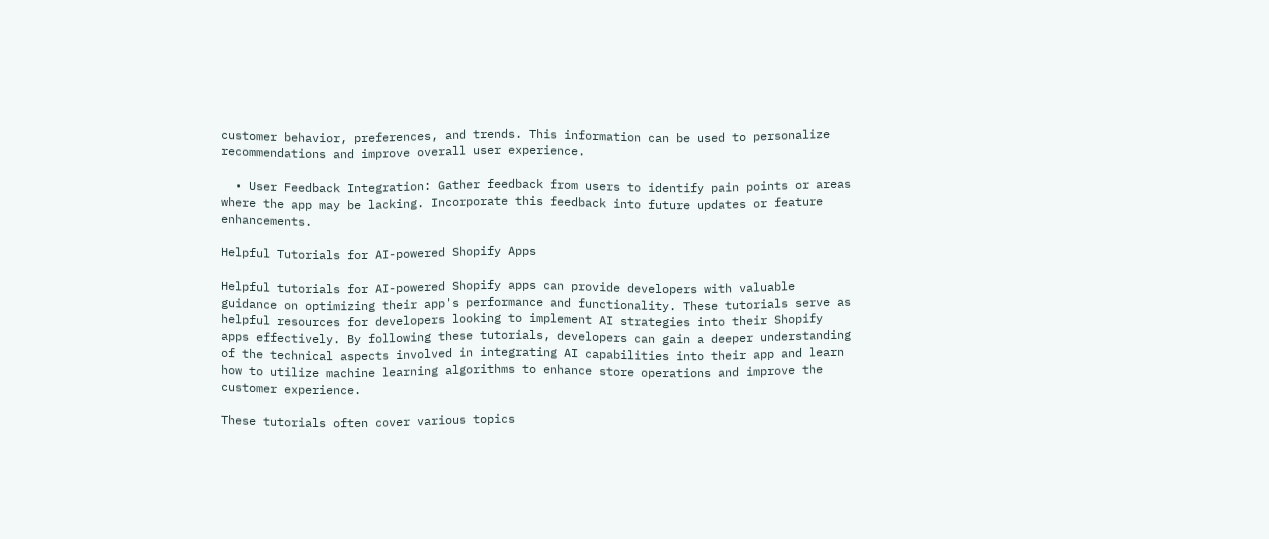customer behavior, preferences, and trends. This information can be used to personalize recommendations and improve overall user experience.

  • User Feedback Integration: Gather feedback from users to identify pain points or areas where the app may be lacking. Incorporate this feedback into future updates or feature enhancements.

Helpful Tutorials for AI-powered Shopify Apps

Helpful tutorials for AI-powered Shopify apps can provide developers with valuable guidance on optimizing their app's performance and functionality. These tutorials serve as helpful resources for developers looking to implement AI strategies into their Shopify apps effectively. By following these tutorials, developers can gain a deeper understanding of the technical aspects involved in integrating AI capabilities into their app and learn how to utilize machine learning algorithms to enhance store operations and improve the customer experience.

These tutorials often cover various topics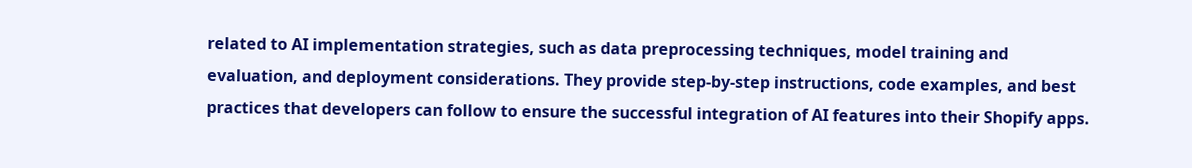related to AI implementation strategies, such as data preprocessing techniques, model training and evaluation, and deployment considerations. They provide step-by-step instructions, code examples, and best practices that developers can follow to ensure the successful integration of AI features into their Shopify apps.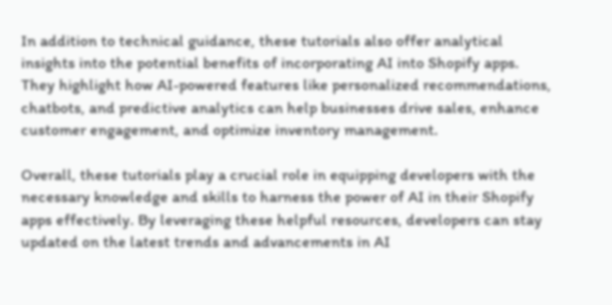In addition to technical guidance, these tutorials also offer analytical insights into the potential benefits of incorporating AI into Shopify apps. They highlight how AI-powered features like personalized recommendations, chatbots, and predictive analytics can help businesses drive sales, enhance customer engagement, and optimize inventory management.

Overall, these tutorials play a crucial role in equipping developers with the necessary knowledge and skills to harness the power of AI in their Shopify apps effectively. By leveraging these helpful resources, developers can stay updated on the latest trends and advancements in AI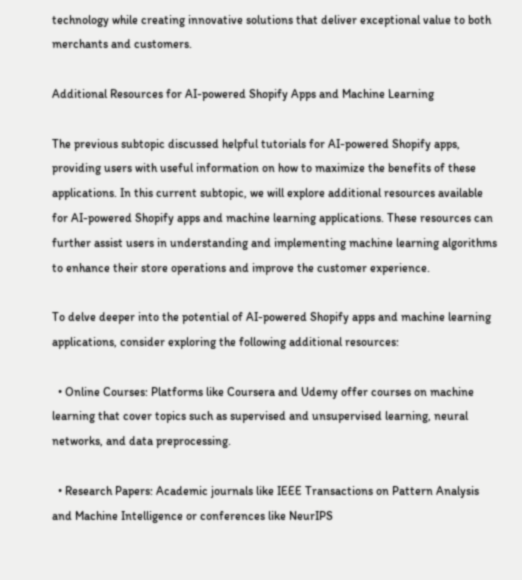technology while creating innovative solutions that deliver exceptional value to both merchants and customers.

Additional Resources for AI-powered Shopify Apps and Machine Learning

The previous subtopic discussed helpful tutorials for AI-powered Shopify apps, providing users with useful information on how to maximize the benefits of these applications. In this current subtopic, we will explore additional resources available for AI-powered Shopify apps and machine learning applications. These resources can further assist users in understanding and implementing machine learning algorithms to enhance their store operations and improve the customer experience.

To delve deeper into the potential of AI-powered Shopify apps and machine learning applications, consider exploring the following additional resources:

  • Online Courses: Platforms like Coursera and Udemy offer courses on machine learning that cover topics such as supervised and unsupervised learning, neural networks, and data preprocessing.

  • Research Papers: Academic journals like IEEE Transactions on Pattern Analysis and Machine Intelligence or conferences like NeurIPS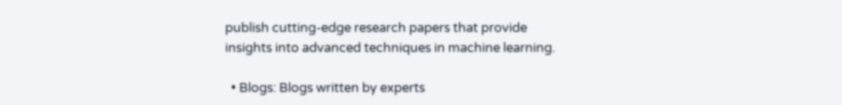publish cutting-edge research papers that provide insights into advanced techniques in machine learning.

  • Blogs: Blogs written by experts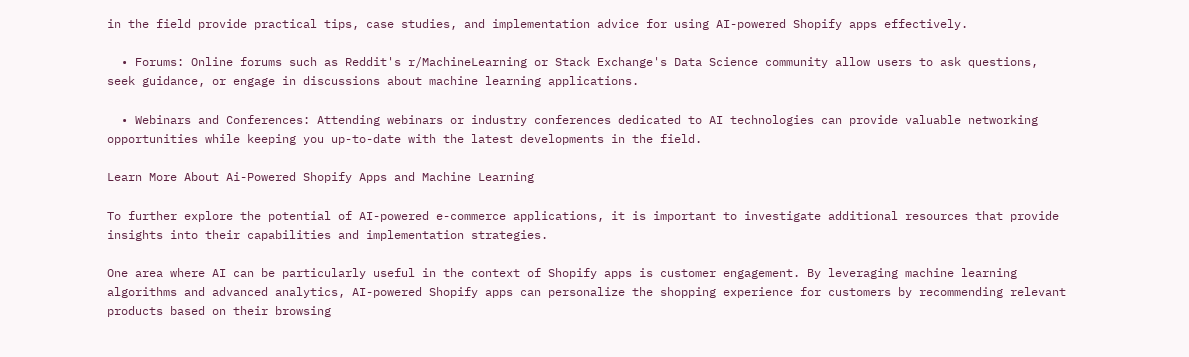in the field provide practical tips, case studies, and implementation advice for using AI-powered Shopify apps effectively.

  • Forums: Online forums such as Reddit's r/MachineLearning or Stack Exchange's Data Science community allow users to ask questions, seek guidance, or engage in discussions about machine learning applications.

  • Webinars and Conferences: Attending webinars or industry conferences dedicated to AI technologies can provide valuable networking opportunities while keeping you up-to-date with the latest developments in the field.

Learn More About Ai-Powered Shopify Apps and Machine Learning

To further explore the potential of AI-powered e-commerce applications, it is important to investigate additional resources that provide insights into their capabilities and implementation strategies.

One area where AI can be particularly useful in the context of Shopify apps is customer engagement. By leveraging machine learning algorithms and advanced analytics, AI-powered Shopify apps can personalize the shopping experience for customers by recommending relevant products based on their browsing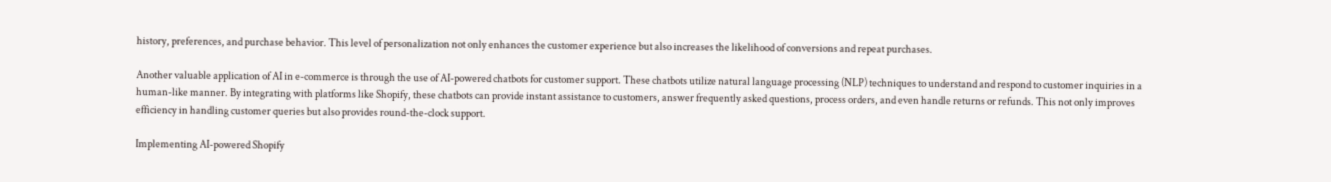history, preferences, and purchase behavior. This level of personalization not only enhances the customer experience but also increases the likelihood of conversions and repeat purchases.

Another valuable application of AI in e-commerce is through the use of AI-powered chatbots for customer support. These chatbots utilize natural language processing (NLP) techniques to understand and respond to customer inquiries in a human-like manner. By integrating with platforms like Shopify, these chatbots can provide instant assistance to customers, answer frequently asked questions, process orders, and even handle returns or refunds. This not only improves efficiency in handling customer queries but also provides round-the-clock support.

Implementing AI-powered Shopify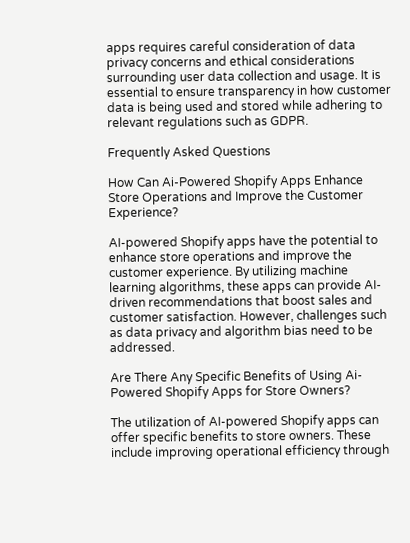apps requires careful consideration of data privacy concerns and ethical considerations surrounding user data collection and usage. It is essential to ensure transparency in how customer data is being used and stored while adhering to relevant regulations such as GDPR.

Frequently Asked Questions

How Can Ai-Powered Shopify Apps Enhance Store Operations and Improve the Customer Experience?

AI-powered Shopify apps have the potential to enhance store operations and improve the customer experience. By utilizing machine learning algorithms, these apps can provide AI-driven recommendations that boost sales and customer satisfaction. However, challenges such as data privacy and algorithm bias need to be addressed.

Are There Any Specific Benefits of Using Ai-Powered Shopify Apps for Store Owners?

The utilization of AI-powered Shopify apps can offer specific benefits to store owners. These include improving operational efficiency through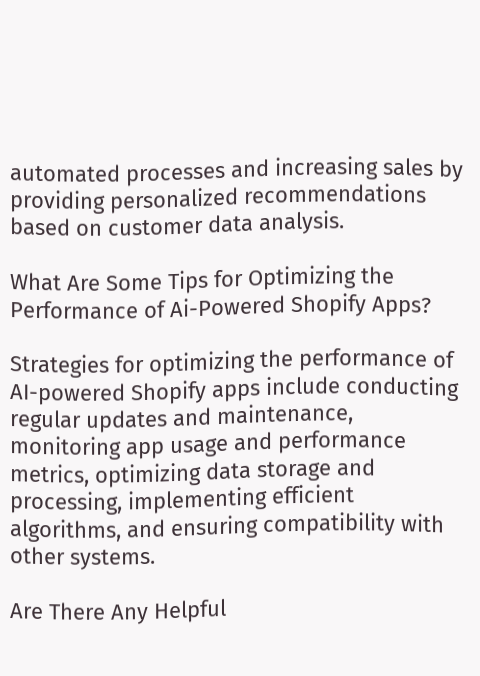automated processes and increasing sales by providing personalized recommendations based on customer data analysis.

What Are Some Tips for Optimizing the Performance of Ai-Powered Shopify Apps?

Strategies for optimizing the performance of AI-powered Shopify apps include conducting regular updates and maintenance, monitoring app usage and performance metrics, optimizing data storage and processing, implementing efficient algorithms, and ensuring compatibility with other systems.

Are There Any Helpful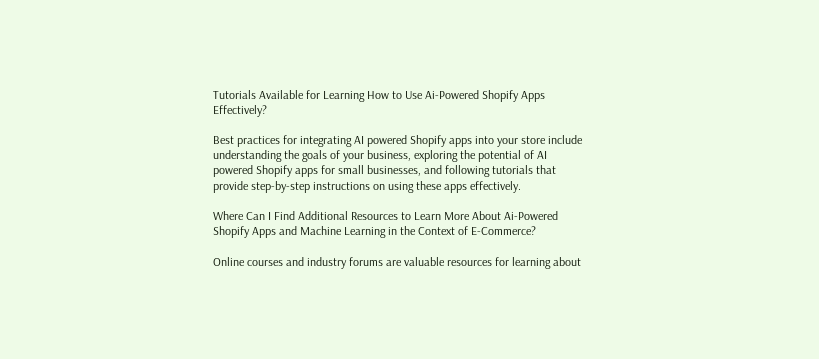Tutorials Available for Learning How to Use Ai-Powered Shopify Apps Effectively?

Best practices for integrating AI powered Shopify apps into your store include understanding the goals of your business, exploring the potential of AI powered Shopify apps for small businesses, and following tutorials that provide step-by-step instructions on using these apps effectively.

Where Can I Find Additional Resources to Learn More About Ai-Powered Shopify Apps and Machine Learning in the Context of E-Commerce?

Online courses and industry forums are valuable resources for learning about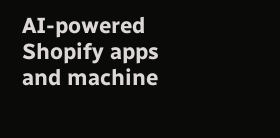AI-powered Shopify apps and machine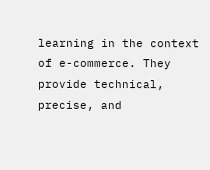learning in the context of e-commerce. They provide technical, precise, and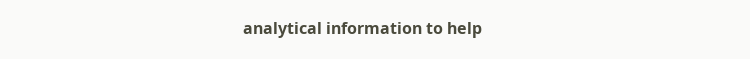analytical information to help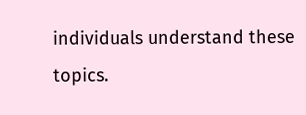individuals understand these topics.